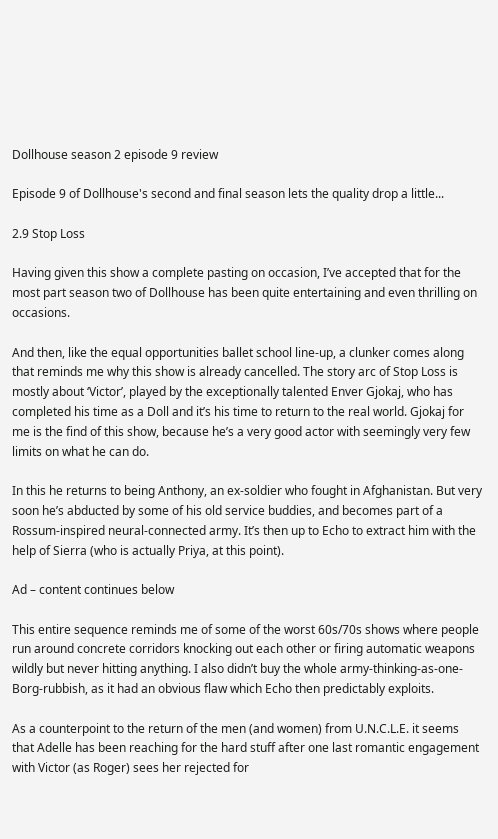Dollhouse season 2 episode 9 review

Episode 9 of Dollhouse's second and final season lets the quality drop a little...

2.9 Stop Loss

Having given this show a complete pasting on occasion, I’ve accepted that for the most part season two of Dollhouse has been quite entertaining and even thrilling on occasions.

And then, like the equal opportunities ballet school line-up, a clunker comes along that reminds me why this show is already cancelled. The story arc of Stop Loss is mostly about ‘Victor’, played by the exceptionally talented Enver Gjokaj, who has completed his time as a Doll and it’s his time to return to the real world. Gjokaj for me is the find of this show, because he’s a very good actor with seemingly very few limits on what he can do.

In this he returns to being Anthony, an ex-soldier who fought in Afghanistan. But very soon he’s abducted by some of his old service buddies, and becomes part of a Rossum-inspired neural-connected army. It’s then up to Echo to extract him with the help of Sierra (who is actually Priya, at this point).

Ad – content continues below

This entire sequence reminds me of some of the worst 60s/70s shows where people run around concrete corridors knocking out each other or firing automatic weapons wildly but never hitting anything. I also didn’t buy the whole army-thinking-as-one-Borg-rubbish, as it had an obvious flaw which Echo then predictably exploits.

As a counterpoint to the return of the men (and women) from U.N.C.L.E. it seems that Adelle has been reaching for the hard stuff after one last romantic engagement with Victor (as Roger) sees her rejected for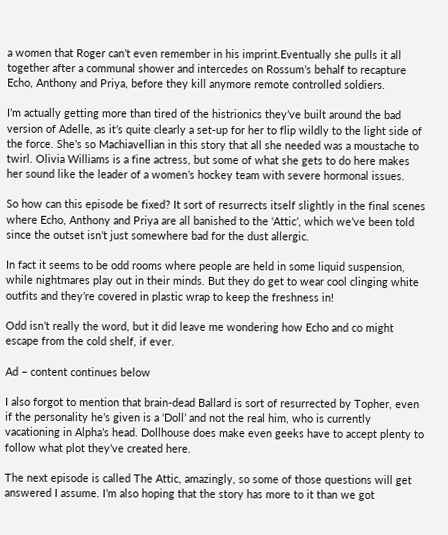a women that Roger can’t even remember in his imprint.Eventually she pulls it all together after a communal shower and intercedes on Rossum’s behalf to recapture Echo, Anthony and Priya, before they kill anymore remote controlled soldiers.

I’m actually getting more than tired of the histrionics they’ve built around the bad version of Adelle, as it’s quite clearly a set-up for her to flip wildly to the light side of the force. She’s so Machiavellian in this story that all she needed was a moustache to twirl. Olivia Williams is a fine actress, but some of what she gets to do here makes her sound like the leader of a women’s hockey team with severe hormonal issues.

So how can this episode be fixed? It sort of resurrects itself slightly in the final scenes where Echo, Anthony and Priya are all banished to the ‘Attic’, which we’ve been told since the outset isn’t just somewhere bad for the dust allergic.

In fact it seems to be odd rooms where people are held in some liquid suspension, while nightmares play out in their minds. But they do get to wear cool clinging white outfits and they’re covered in plastic wrap to keep the freshness in!

Odd isn’t really the word, but it did leave me wondering how Echo and co might escape from the cold shelf, if ever.

Ad – content continues below

I also forgot to mention that brain-dead Ballard is sort of resurrected by Topher, even if the personality he’s given is a ‘Doll’ and not the real him, who is currently vacationing in Alpha’s head. Dollhouse does make even geeks have to accept plenty to follow what plot they’ve created here.

The next episode is called The Attic, amazingly, so some of those questions will get answered I assume. I’m also hoping that the story has more to it than we got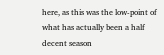here, as this was the low-point of what has actually been a half decent season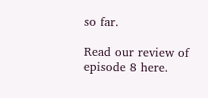so far.

Read our review of episode 8 here.